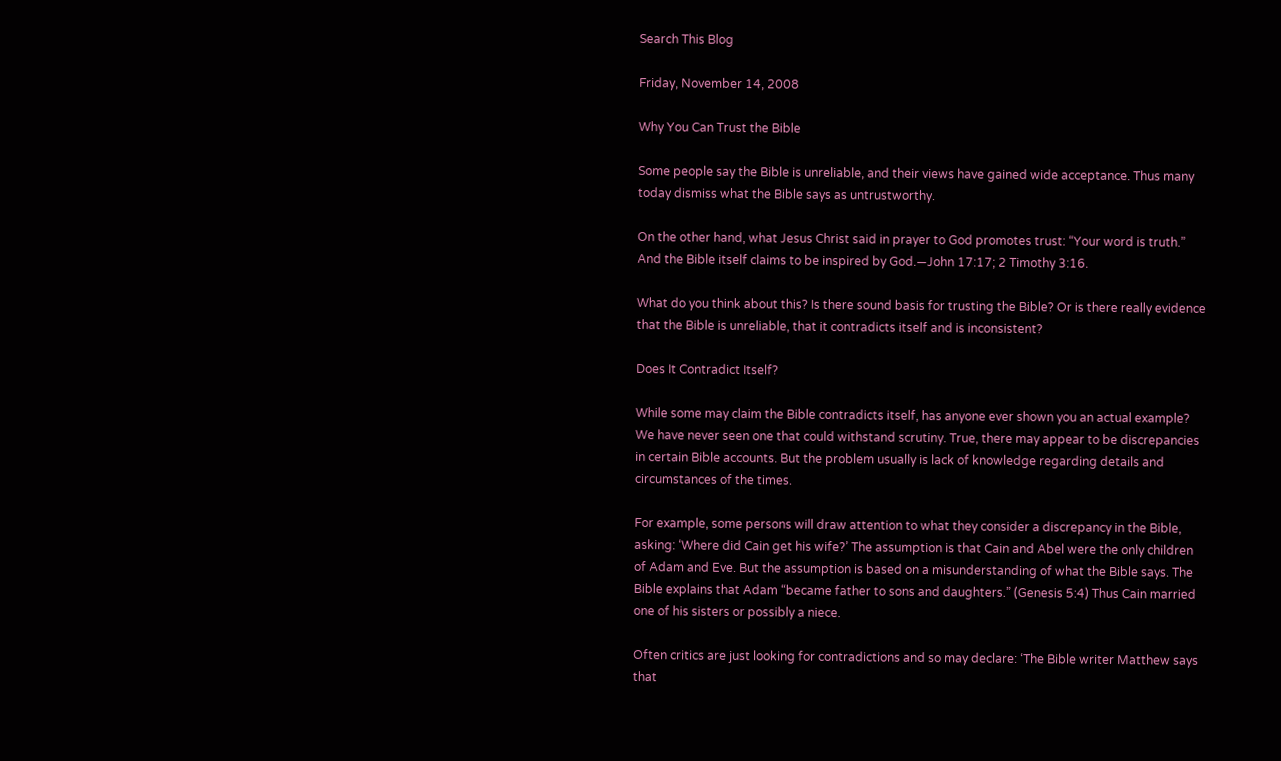Search This Blog

Friday, November 14, 2008

Why You Can Trust the Bible

Some people say the Bible is unreliable, and their views have gained wide acceptance. Thus many today dismiss what the Bible says as untrustworthy.

On the other hand, what Jesus Christ said in prayer to God promotes trust: “Your word is truth.” And the Bible itself claims to be inspired by God.—John 17:17; 2 Timothy 3:16.

What do you think about this? Is there sound basis for trusting the Bible? Or is there really evidence that the Bible is unreliable, that it contradicts itself and is inconsistent?

Does It Contradict Itself?

While some may claim the Bible contradicts itself, has anyone ever shown you an actual example? We have never seen one that could withstand scrutiny. True, there may appear to be discrepancies in certain Bible accounts. But the problem usually is lack of knowledge regarding details and circumstances of the times.

For example, some persons will draw attention to what they consider a discrepancy in the Bible, asking: ‘Where did Cain get his wife?’ The assumption is that Cain and Abel were the only children of Adam and Eve. But the assumption is based on a misunderstanding of what the Bible says. The Bible explains that Adam “became father to sons and daughters.” (Genesis 5:4) Thus Cain married one of his sisters or possibly a niece.

Often critics are just looking for contradictions and so may declare: ‘The Bible writer Matthew says that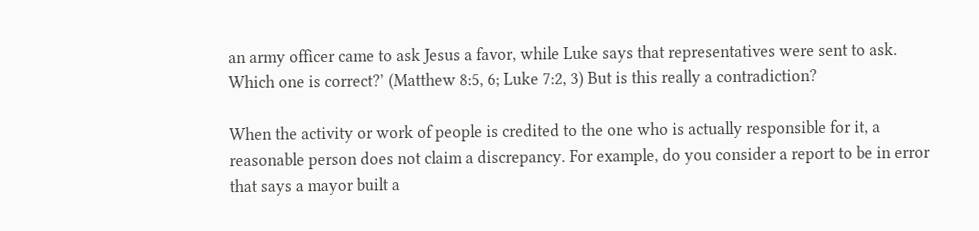an army officer came to ask Jesus a favor, while Luke says that representatives were sent to ask. Which one is correct?’ (Matthew 8:5, 6; Luke 7:2, 3) But is this really a contradiction?

When the activity or work of people is credited to the one who is actually responsible for it, a reasonable person does not claim a discrepancy. For example, do you consider a report to be in error that says a mayor built a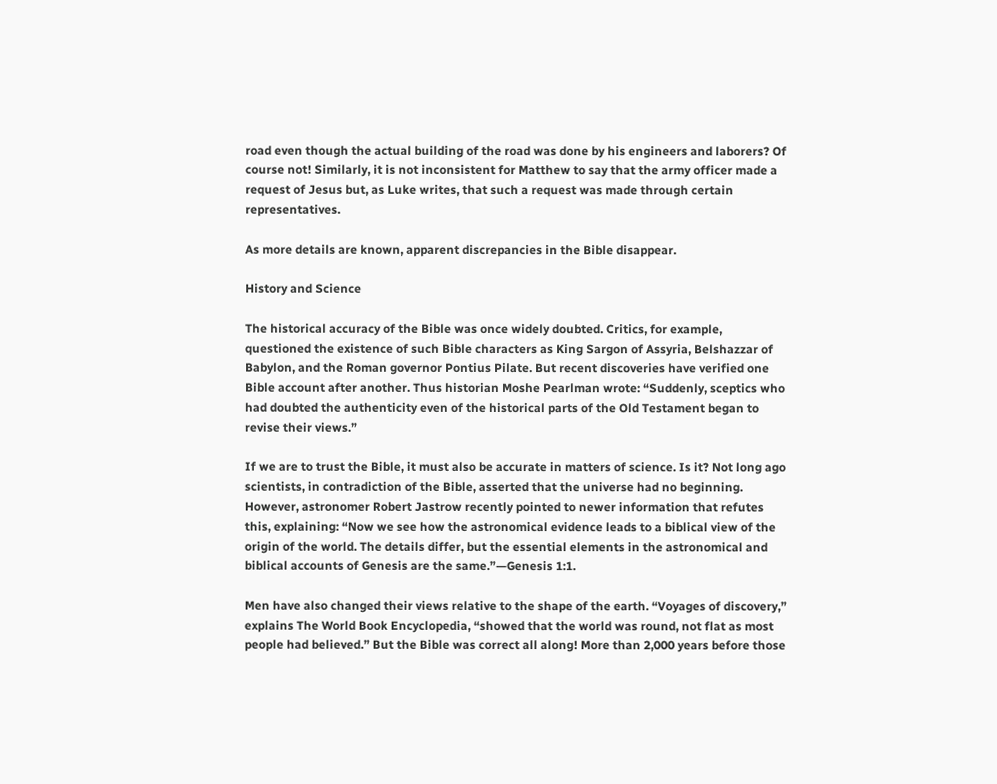road even though the actual building of the road was done by his engineers and laborers? Of course not! Similarly, it is not inconsistent for Matthew to say that the army officer made a request of Jesus but, as Luke writes, that such a request was made through certain representatives.

As more details are known, apparent discrepancies in the Bible disappear.

History and Science

The historical accuracy of the Bible was once widely doubted. Critics, for example, questioned the existence of such Bible characters as King Sargon of Assyria, Belshazzar of Babylon, and the Roman governor Pontius Pilate. But recent discoveries have verified one Bible account after another. Thus historian Moshe Pearlman wrote: “Suddenly, sceptics who had doubted the authenticity even of the historical parts of the Old Testament began to revise their views.”

If we are to trust the Bible, it must also be accurate in matters of science. Is it? Not long ago scientists, in contradiction of the Bible, asserted that the universe had no beginning. However, astronomer Robert Jastrow recently pointed to newer information that refutes this, explaining: “Now we see how the astronomical evidence leads to a biblical view of the origin of the world. The details differ, but the essential elements in the astronomical and biblical accounts of Genesis are the same.”—Genesis 1:1.

Men have also changed their views relative to the shape of the earth. “Voyages of discovery,” explains The World Book Encyclopedia, “showed that the world was round, not flat as most people had believed.” But the Bible was correct all along! More than 2,000 years before those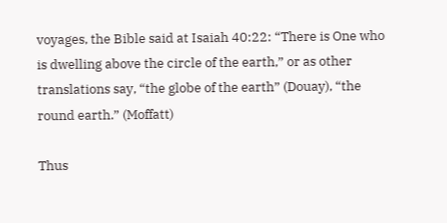voyages, the Bible said at Isaiah 40:22: “There is One who is dwelling above the circle of the earth,” or as other translations say, “the globe of the earth” (Douay), “the round earth.” (Moffatt)

Thus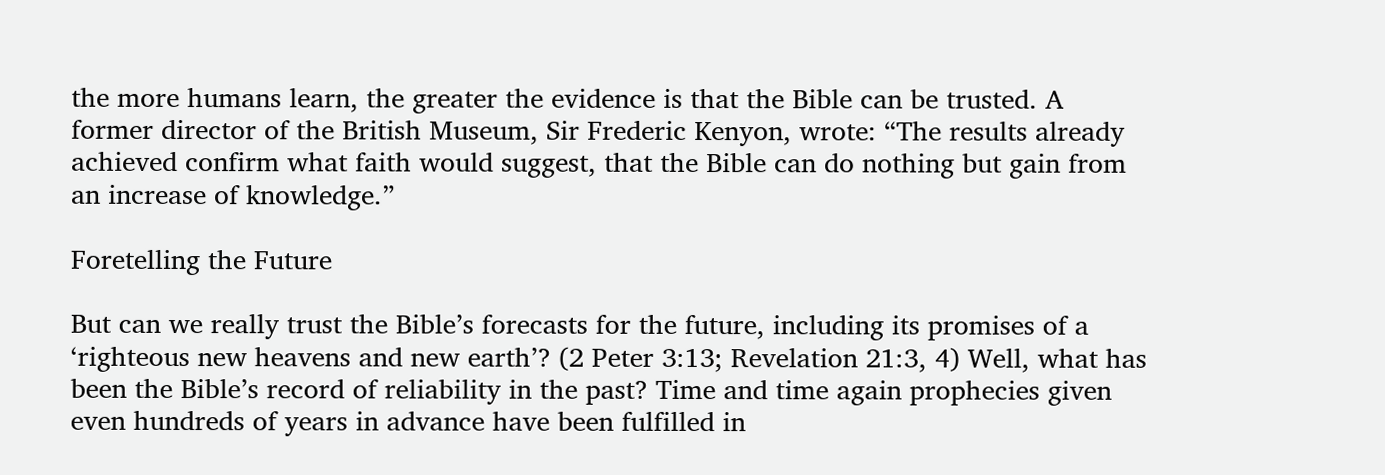the more humans learn, the greater the evidence is that the Bible can be trusted. A former director of the British Museum, Sir Frederic Kenyon, wrote: “The results already achieved confirm what faith would suggest, that the Bible can do nothing but gain from an increase of knowledge.”

Foretelling the Future

But can we really trust the Bible’s forecasts for the future, including its promises of a ‘righteous new heavens and new earth’? (2 Peter 3:13; Revelation 21:3, 4) Well, what has been the Bible’s record of reliability in the past? Time and time again prophecies given even hundreds of years in advance have been fulfilled in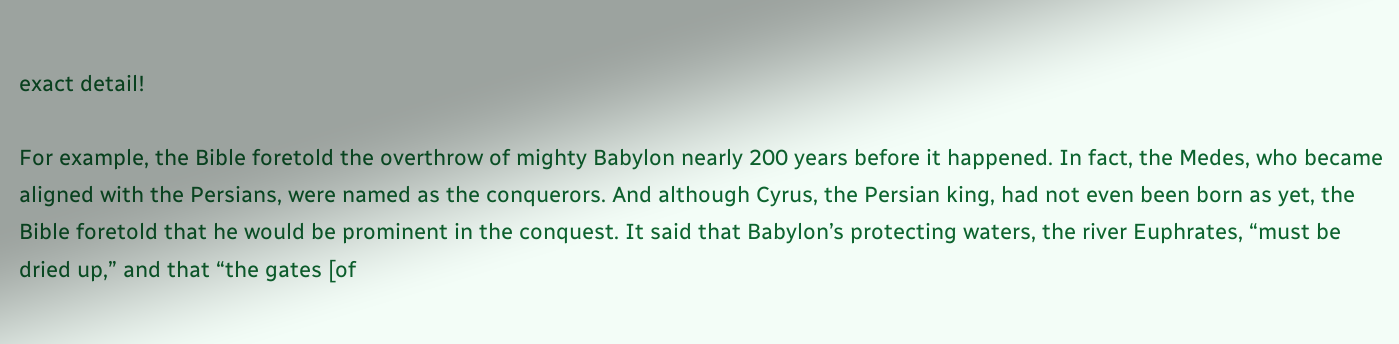exact detail!

For example, the Bible foretold the overthrow of mighty Babylon nearly 200 years before it happened. In fact, the Medes, who became aligned with the Persians, were named as the conquerors. And although Cyrus, the Persian king, had not even been born as yet, the Bible foretold that he would be prominent in the conquest. It said that Babylon’s protecting waters, the river Euphrates, “must be dried up,” and that “the gates [of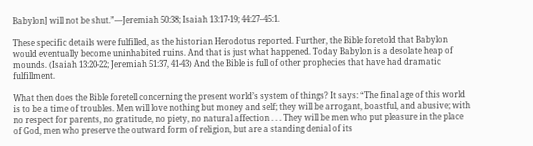Babylon] will not be shut.”—Jeremiah 50:38; Isaiah 13:17-19; 44:27–45:1.

These specific details were fulfilled, as the historian Herodotus reported. Further, the Bible foretold that Babylon would eventually become uninhabited ruins. And that is just what happened. Today Babylon is a desolate heap of mounds. (Isaiah 13:20-22; Jeremiah 51:37, 41-43) And the Bible is full of other prophecies that have had dramatic fulfillment.

What then does the Bible foretell concerning the present world’s system of things? It says: “The final age of this world is to be a time of troubles. Men will love nothing but money and self; they will be arrogant, boastful, and abusive; with no respect for parents, no gratitude, no piety, no natural affection . . . They will be men who put pleasure in the place of God, men who preserve the outward form of religion, but are a standing denial of its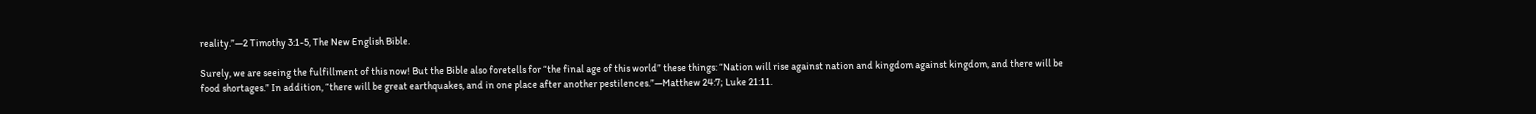reality.”—2 Timothy 3:1-5, The New English Bible.

Surely, we are seeing the fulfillment of this now! But the Bible also foretells for “the final age of this world” these things: “Nation will rise against nation and kingdom against kingdom, and there will be food shortages.” In addition, “there will be great earthquakes, and in one place after another pestilences.”—Matthew 24:7; Luke 21:11.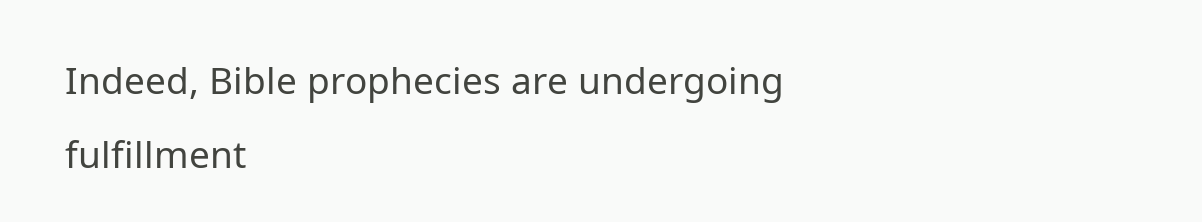Indeed, Bible prophecies are undergoing fulfillment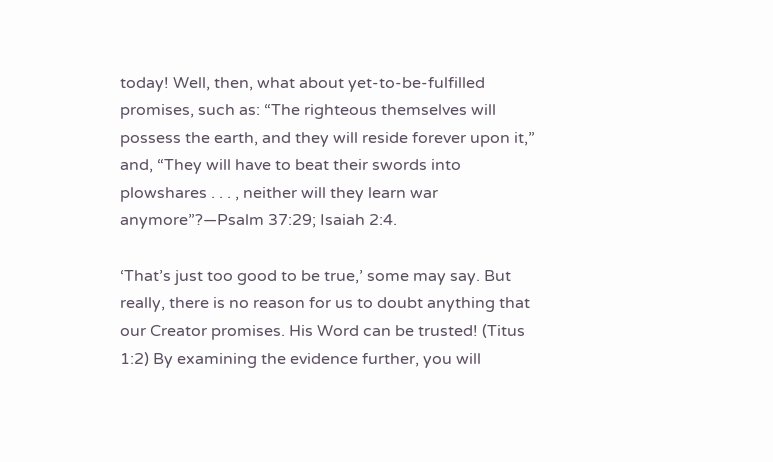today! Well, then, what about yet-to-be-fulfilled promises, such as: “The righteous themselves will possess the earth, and they will reside forever upon it,” and, “They will have to beat their swords into plowshares . . . , neither will they learn war anymore”?—Psalm 37:29; Isaiah 2:4.

‘That’s just too good to be true,’ some may say. But really, there is no reason for us to doubt anything that our Creator promises. His Word can be trusted! (Titus 1:2) By examining the evidence further, you will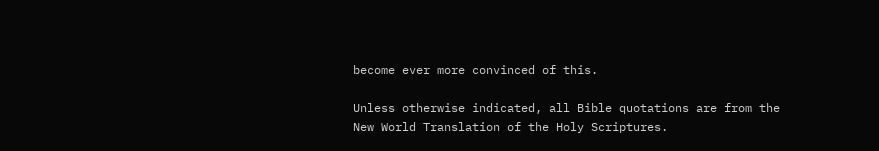become ever more convinced of this.

Unless otherwise indicated, all Bible quotations are from the New World Translation of the Holy Scriptures.